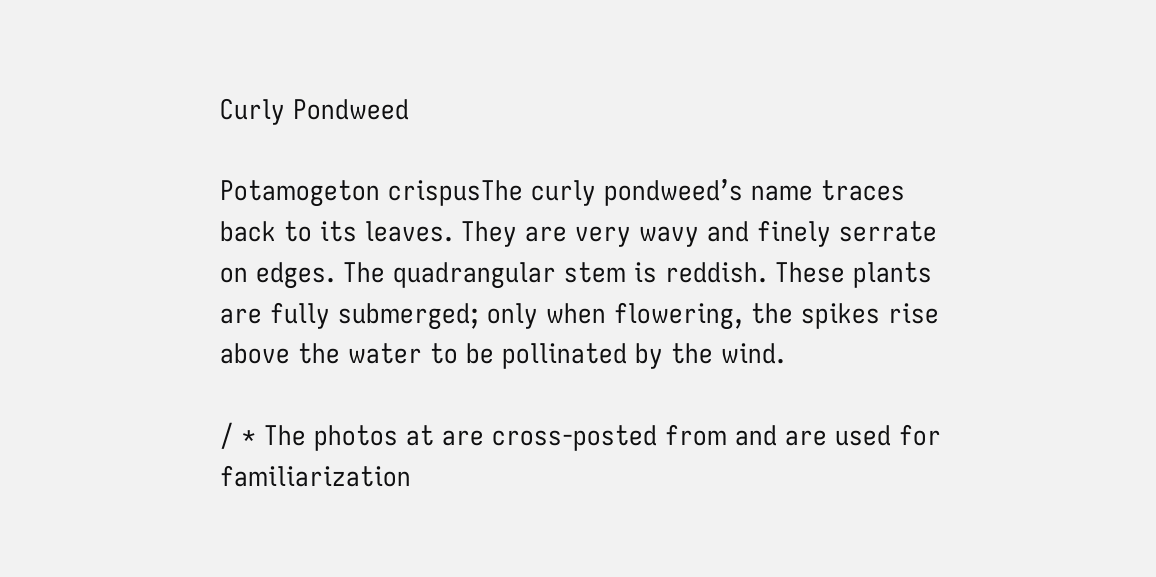Curly Pondweed

Potamogeton crispusThe curly pondweed’s name traces back to its leaves. They are very wavy and finely serrate on edges. The quadrangular stem is reddish. These plants are fully submerged; only when flowering, the spikes rise above the water to be pollinated by the wind.

/ * The photos at are cross-posted from and are used for familiarization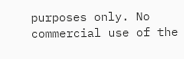purposes only. No commercial use of the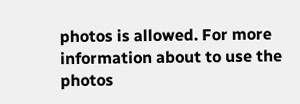photos is allowed. For more information about to use the photos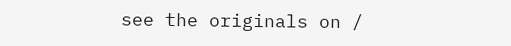see the originals on /